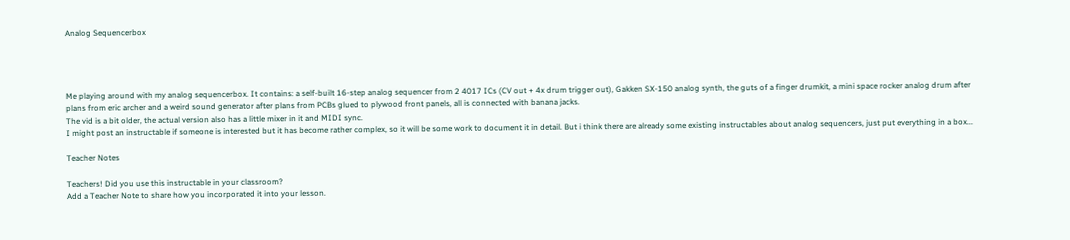Analog Sequencerbox




Me playing around with my analog sequencerbox. It contains: a self-built 16-step analog sequencer from 2 4017 ICs (CV out + 4x drum trigger out), Gakken SX-150 analog synth, the guts of a finger drumkit, a mini space rocker analog drum after plans from eric archer and a weird sound generator after plans from PCBs glued to plywood front panels, all is connected with banana jacks.
The vid is a bit older, the actual version also has a little mixer in it and MIDI sync.
I might post an instructable if someone is interested but it has become rather complex, so it will be some work to document it in detail. But i think there are already some existing instructables about analog sequencers, just put everything in a box...

Teacher Notes

Teachers! Did you use this instructable in your classroom?
Add a Teacher Note to share how you incorporated it into your lesson.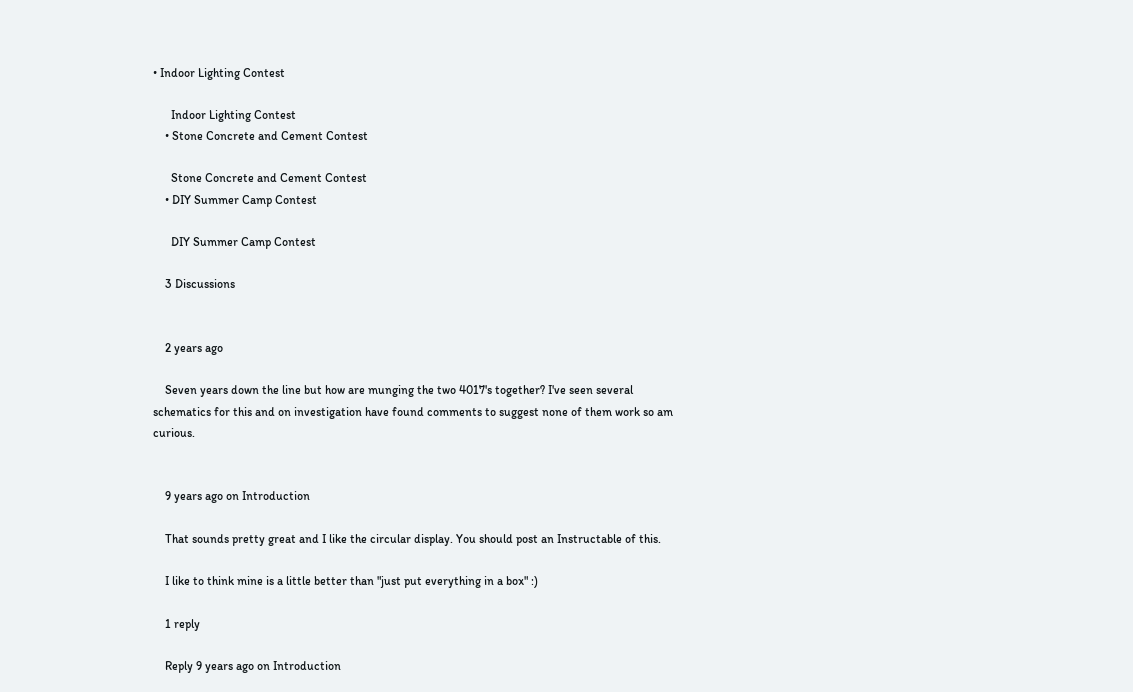• Indoor Lighting Contest

      Indoor Lighting Contest
    • Stone Concrete and Cement Contest

      Stone Concrete and Cement Contest
    • DIY Summer Camp Contest

      DIY Summer Camp Contest

    3 Discussions


    2 years ago

    Seven years down the line but how are munging the two 4017's together? I've seen several schematics for this and on investigation have found comments to suggest none of them work so am curious.


    9 years ago on Introduction

    That sounds pretty great and I like the circular display. You should post an Instructable of this.

    I like to think mine is a little better than "just put everything in a box" :)

    1 reply

    Reply 9 years ago on Introduction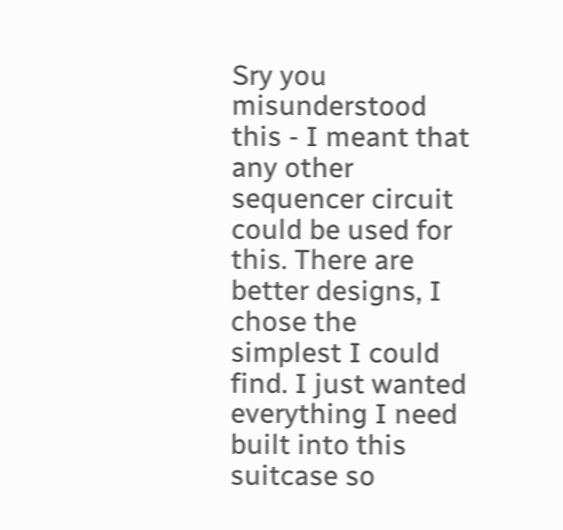Sry you misunderstood this - I meant that any other sequencer circuit could be used for this. There are better designs, I chose the simplest I could find. I just wanted everything I need built into this suitcase so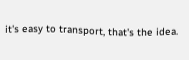it's easy to transport, that's the idea.